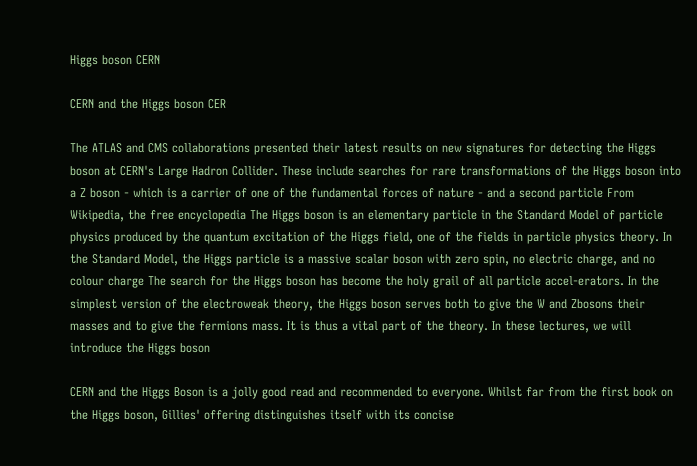Higgs boson CERN

CERN and the Higgs boson CER

The ATLAS and CMS collaborations presented their latest results on new signatures for detecting the Higgs boson at CERN's Large Hadron Collider. These include searches for rare transformations of the Higgs boson into a Z boson - which is a carrier of one of the fundamental forces of nature - and a second particle From Wikipedia, the free encyclopedia The Higgs boson is an elementary particle in the Standard Model of particle physics produced by the quantum excitation of the Higgs field, one of the fields in particle physics theory. In the Standard Model, the Higgs particle is a massive scalar boson with zero spin, no electric charge, and no colour charge The search for the Higgs boson has become the holy grail of all particle accel-erators. In the simplest version of the electroweak theory, the Higgs boson serves both to give the W and Zbosons their masses and to give the fermions mass. It is thus a vital part of the theory. In these lectures, we will introduce the Higgs boson

CERN and the Higgs Boson is a jolly good read and recommended to everyone. Whilst far from the first book on the Higgs boson, Gillies' offering distinguishes itself with its concise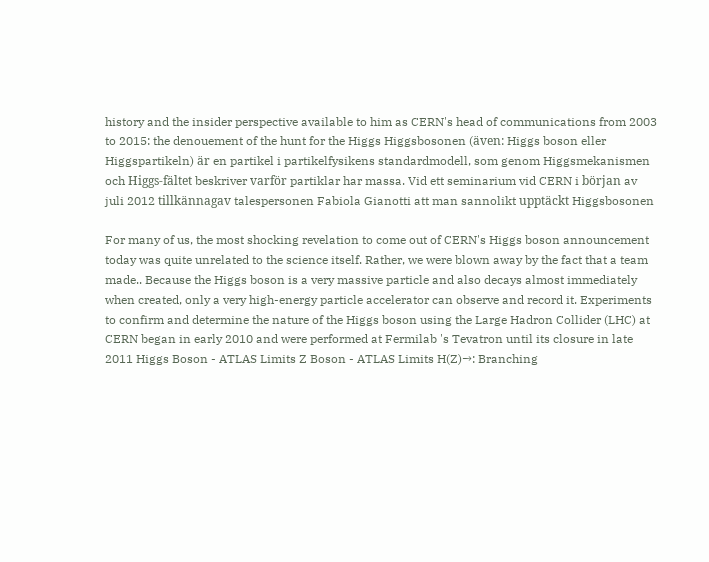history and the insider perspective available to him as CERN's head of communications from 2003 to 2015: the denouement of the hunt for the Higgs Higgsbosonen (även: Higgs boson eller Higgspartikeln) är en partikel i partikelfysikens standardmodell, som genom Higgsmekanismen och Higgs-fältet beskriver varför partiklar har massa. Vid ett seminarium vid CERN i början av juli 2012 tillkännagav talespersonen Fabiola Gianotti att man sannolikt upptäckt Higgsbosonen

For many of us, the most shocking revelation to come out of CERN's Higgs boson announcement today was quite unrelated to the science itself. Rather, we were blown away by the fact that a team made.. Because the Higgs boson is a very massive particle and also decays almost immediately when created, only a very high-energy particle accelerator can observe and record it. Experiments to confirm and determine the nature of the Higgs boson using the Large Hadron Collider (LHC) at CERN began in early 2010 and were performed at Fermilab 's Tevatron until its closure in late 2011 Higgs Boson - ATLAS Limits Z Boson - ATLAS Limits H(Z)→: Branching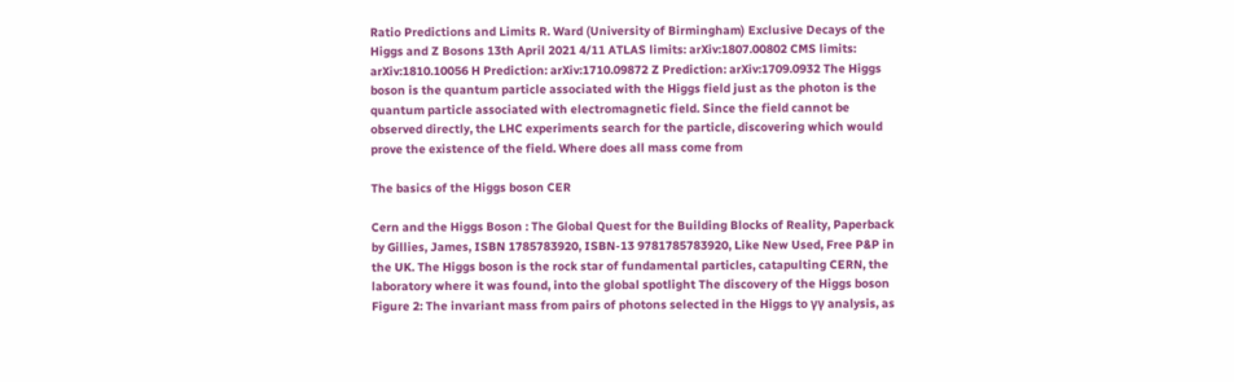Ratio Predictions and Limits R. Ward (University of Birmingham) Exclusive Decays of the Higgs and Z Bosons 13th April 2021 4/11 ATLAS limits: arXiv:1807.00802 CMS limits: arXiv:1810.10056 H Prediction: arXiv:1710.09872 Z Prediction: arXiv:1709.0932 The Higgs boson is the quantum particle associated with the Higgs field just as the photon is the quantum particle associated with electromagnetic field. Since the field cannot be observed directly, the LHC experiments search for the particle, discovering which would prove the existence of the field. Where does all mass come from

The basics of the Higgs boson CER

Cern and the Higgs Boson : The Global Quest for the Building Blocks of Reality, Paperback by Gillies, James, ISBN 1785783920, ISBN-13 9781785783920, Like New Used, Free P&P in the UK. The Higgs boson is the rock star of fundamental particles, catapulting CERN, the laboratory where it was found, into the global spotlight The discovery of the Higgs boson Figure 2: The invariant mass from pairs of photons selected in the Higgs to γγ analysis, as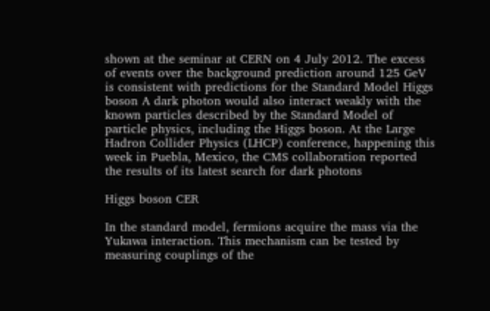shown at the seminar at CERN on 4 July 2012. The excess of events over the background prediction around 125 GeV is consistent with predictions for the Standard Model Higgs boson A dark photon would also interact weakly with the known particles described by the Standard Model of particle physics, including the Higgs boson. At the Large Hadron Collider Physics (LHCP) conference, happening this week in Puebla, Mexico, the CMS collaboration reported the results of its latest search for dark photons

Higgs boson CER

In the standard model, fermions acquire the mass via the Yukawa interaction. This mechanism can be tested by measuring couplings of the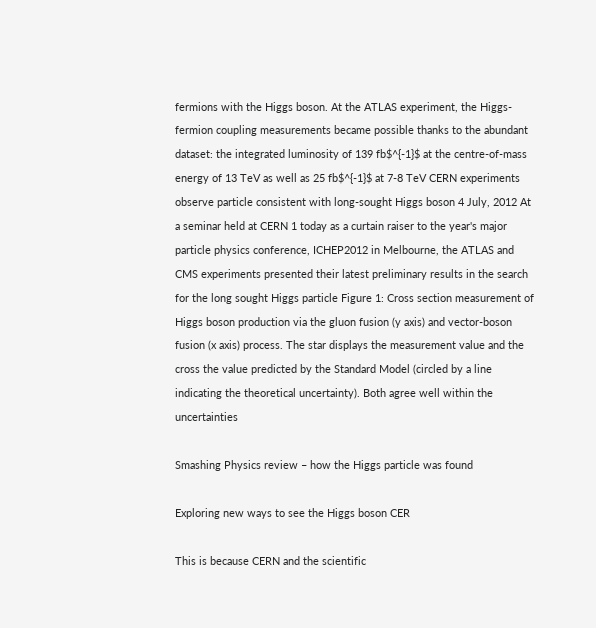fermions with the Higgs boson. At the ATLAS experiment, the Higgs-fermion coupling measurements became possible thanks to the abundant dataset: the integrated luminosity of 139 fb$^{-1}$ at the centre-of-mass energy of 13 TeV as well as 25 fb$^{-1}$ at 7-8 TeV CERN experiments observe particle consistent with long-sought Higgs boson 4 July, 2012 At a seminar held at CERN 1 today as a curtain raiser to the year's major particle physics conference, ICHEP2012 in Melbourne, the ATLAS and CMS experiments presented their latest preliminary results in the search for the long sought Higgs particle Figure 1: Cross section measurement of Higgs boson production via the gluon fusion (y axis) and vector-boson fusion (x axis) process. The star displays the measurement value and the cross the value predicted by the Standard Model (circled by a line indicating the theoretical uncertainty). Both agree well within the uncertainties

Smashing Physics review – how the Higgs particle was found

Exploring new ways to see the Higgs boson CER

This is because CERN and the scientific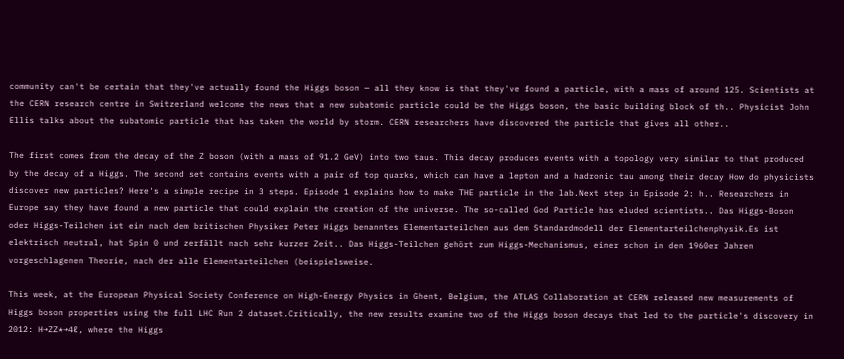community can't be certain that they've actually found the Higgs boson — all they know is that they've found a particle, with a mass of around 125. Scientists at the CERN research centre in Switzerland welcome the news that a new subatomic particle could be the Higgs boson, the basic building block of th.. Physicist John Ellis talks about the subatomic particle that has taken the world by storm. CERN researchers have discovered the particle that gives all other..

The first comes from the decay of the Z boson (with a mass of 91.2 GeV) into two taus. This decay produces events with a topology very similar to that produced by the decay of a Higgs. The second set contains events with a pair of top quarks, which can have a lepton and a hadronic tau among their decay How do physicists discover new particles? Here's a simple recipe in 3 steps. Episode 1 explains how to make THE particle in the lab.Next step in Episode 2: h.. Researchers in Europe say they have found a new particle that could explain the creation of the universe. The so-called God Particle has eluded scientists.. Das Higgs-Boson oder Higgs-Teilchen ist ein nach dem britischen Physiker Peter Higgs benanntes Elementarteilchen aus dem Standardmodell der Elementarteilchenphysik.Es ist elektrisch neutral, hat Spin 0 und zerfällt nach sehr kurzer Zeit.. Das Higgs-Teilchen gehört zum Higgs-Mechanismus, einer schon in den 1960er Jahren vorgeschlagenen Theorie, nach der alle Elementarteilchen (beispielsweise.

This week, at the European Physical Society Conference on High-Energy Physics in Ghent, Belgium, the ATLAS Collaboration at CERN released new measurements of Higgs boson properties using the full LHC Run 2 dataset.Critically, the new results examine two of the Higgs boson decays that led to the particle's discovery in 2012: H→ZZ*→4ℓ, where the Higgs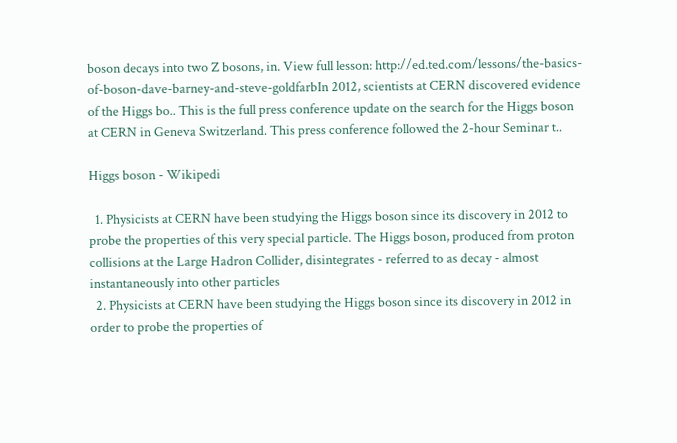boson decays into two Z bosons, in. View full lesson: http://ed.ted.com/lessons/the-basics-of-boson-dave-barney-and-steve-goldfarbIn 2012, scientists at CERN discovered evidence of the Higgs bo.. This is the full press conference update on the search for the Higgs boson at CERN in Geneva Switzerland. This press conference followed the 2-hour Seminar t..

Higgs boson - Wikipedi

  1. Physicists at CERN have been studying the Higgs boson since its discovery in 2012 to probe the properties of this very special particle. The Higgs boson, produced from proton collisions at the Large Hadron Collider, disintegrates - referred to as decay - almost instantaneously into other particles
  2. Physicists at CERN have been studying the Higgs boson since its discovery in 2012 in order to probe the properties of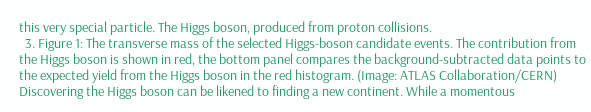this very special particle. The Higgs boson, produced from proton collisions.
  3. Figure 1: The transverse mass of the selected Higgs-boson candidate events. The contribution from the Higgs boson is shown in red, the bottom panel compares the background-subtracted data points to the expected yield from the Higgs boson in the red histogram. (Image: ATLAS Collaboration/CERN) Discovering the Higgs boson can be likened to finding a new continent. While a momentous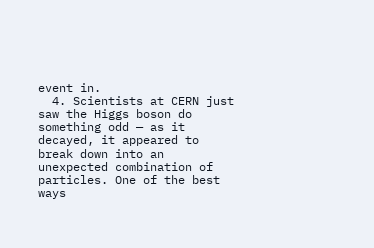event in.
  4. Scientists at CERN just saw the Higgs boson do something odd — as it decayed, it appeared to break down into an unexpected combination of particles. One of the best ways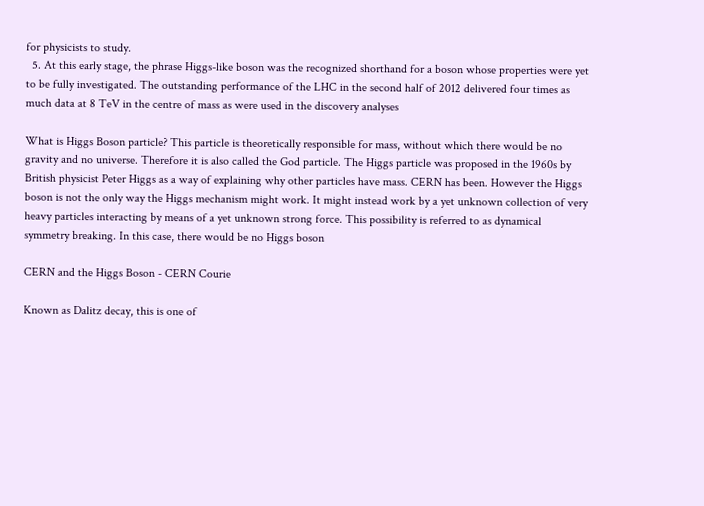for physicists to study.
  5. At this early stage, the phrase Higgs-like boson was the recognized shorthand for a boson whose properties were yet to be fully investigated. The outstanding performance of the LHC in the second half of 2012 delivered four times as much data at 8 TeV in the centre of mass as were used in the discovery analyses

What is Higgs Boson particle? This particle is theoretically responsible for mass, without which there would be no gravity and no universe. Therefore it is also called the God particle. The Higgs particle was proposed in the 1960s by British physicist Peter Higgs as a way of explaining why other particles have mass. CERN has been. However the Higgs boson is not the only way the Higgs mechanism might work. It might instead work by a yet unknown collection of very heavy particles interacting by means of a yet unknown strong force. This possibility is referred to as dynamical symmetry breaking. In this case, there would be no Higgs boson

CERN and the Higgs Boson - CERN Courie

Known as Dalitz decay, this is one of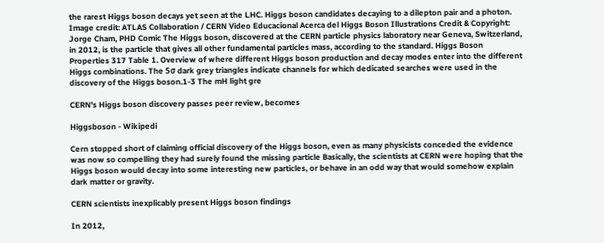the rarest Higgs boson decays yet seen at the LHC. Higgs boson candidates decaying to a dilepton pair and a photon. Image credit: ATLAS Collaboration / CERN Video Educacional Acerca del Higgs Boson Illustrations Credit & Copyright: Jorge Cham, PHD Comic The Higgs boson, discovered at the CERN particle physics laboratory near Geneva, Switzerland, in 2012, is the particle that gives all other fundamental particles mass, according to the standard. Higgs Boson Properties 317 Table 1. Overview of where different Higgs boson production and decay modes enter into the different Higgs combinations. The 5σ dark grey triangles indicate channels for which dedicated searches were used in the discovery of the Higgs boson.1-3 The mH light gre

CERN's Higgs boson discovery passes peer review, becomes

Higgsboson - Wikipedi

Cern stopped short of claiming official discovery of the Higgs boson, even as many physicists conceded the evidence was now so compelling they had surely found the missing particle Basically, the scientists at CERN were hoping that the Higgs boson would decay into some interesting new particles, or behave in an odd way that would somehow explain dark matter or gravity.

CERN scientists inexplicably present Higgs boson findings

In 2012,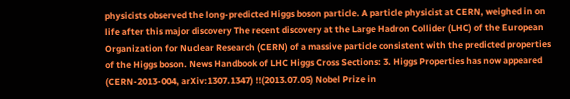physicists observed the long-predicted Higgs boson particle. A particle physicist at CERN, weighed in on life after this major discovery The recent discovery at the Large Hadron Collider (LHC) of the European Organization for Nuclear Research (CERN) of a massive particle consistent with the predicted properties of the Higgs boson. News Handbook of LHC Higgs Cross Sections: 3. Higgs Properties has now appeared (CERN-2013-004, arXiv:1307.1347) !!(2013.07.05) Nobel Prize in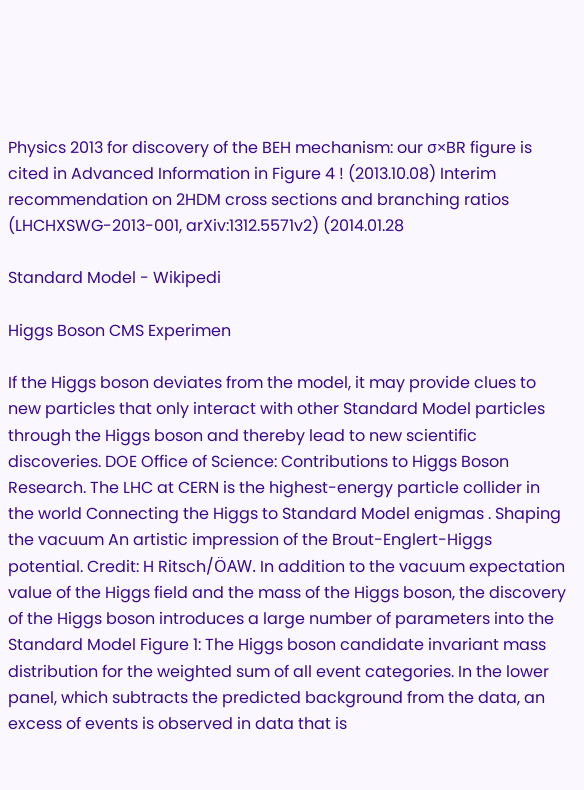Physics 2013 for discovery of the BEH mechanism: our σ×BR figure is cited in Advanced Information in Figure 4 ! (2013.10.08) Interim recommendation on 2HDM cross sections and branching ratios (LHCHXSWG-2013-001, arXiv:1312.5571v2) (2014.01.28

Standard Model - Wikipedi

Higgs Boson CMS Experimen

If the Higgs boson deviates from the model, it may provide clues to new particles that only interact with other Standard Model particles through the Higgs boson and thereby lead to new scientific discoveries. DOE Office of Science: Contributions to Higgs Boson Research. The LHC at CERN is the highest-energy particle collider in the world Connecting the Higgs to Standard Model enigmas . Shaping the vacuum An artistic impression of the Brout-Englert-Higgs potential. Credit: H Ritsch/ÖAW. In addition to the vacuum expectation value of the Higgs field and the mass of the Higgs boson, the discovery of the Higgs boson introduces a large number of parameters into the Standard Model Figure 1: The Higgs boson candidate invariant mass distribution for the weighted sum of all event categories. In the lower panel, which subtracts the predicted background from the data, an excess of events is observed in data that is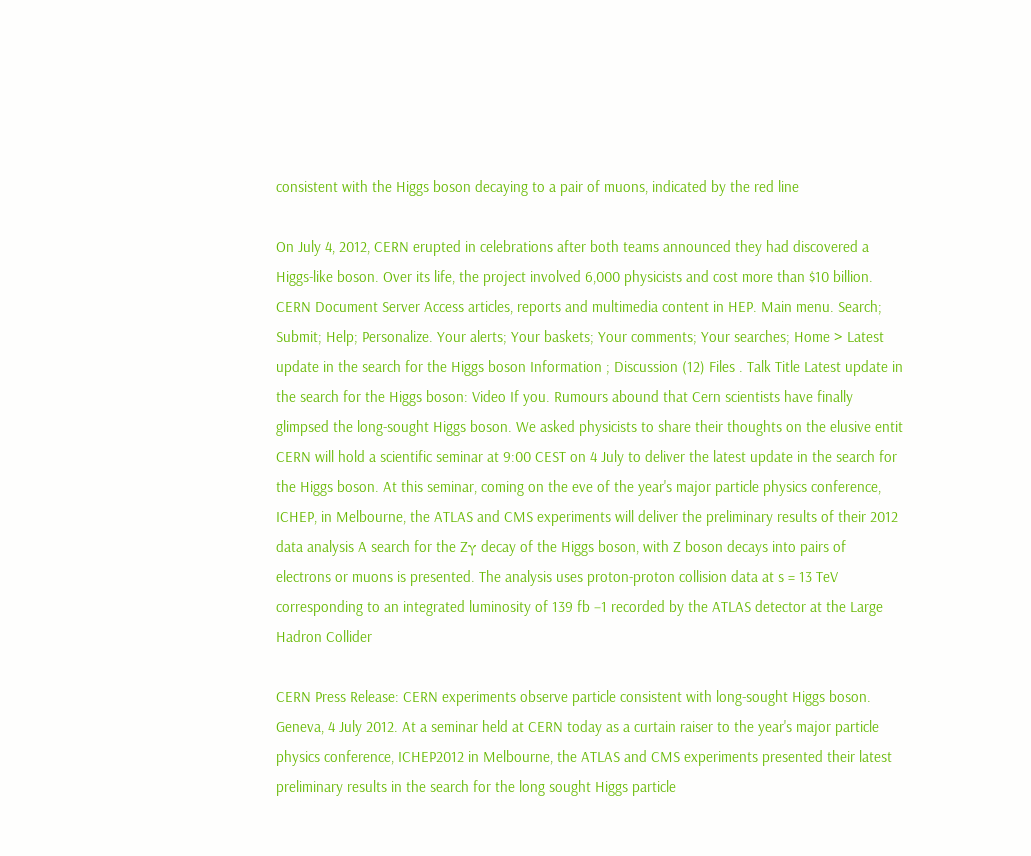consistent with the Higgs boson decaying to a pair of muons, indicated by the red line

On July 4, 2012, CERN erupted in celebrations after both teams announced they had discovered a Higgs-like boson. Over its life, the project involved 6,000 physicists and cost more than $10 billion. CERN Document Server Access articles, reports and multimedia content in HEP. Main menu. Search; Submit; Help; Personalize. Your alerts; Your baskets; Your comments; Your searches; Home > Latest update in the search for the Higgs boson Information ; Discussion (12) Files . Talk Title Latest update in the search for the Higgs boson: Video If you. Rumours abound that Cern scientists have finally glimpsed the long-sought Higgs boson. We asked physicists to share their thoughts on the elusive entit CERN will hold a scientific seminar at 9:00 CEST on 4 July to deliver the latest update in the search for the Higgs boson. At this seminar, coming on the eve of the year's major particle physics conference, ICHEP, in Melbourne, the ATLAS and CMS experiments will deliver the preliminary results of their 2012 data analysis A search for the Zγ decay of the Higgs boson, with Z boson decays into pairs of electrons or muons is presented. The analysis uses proton-proton collision data at s = 13 TeV corresponding to an integrated luminosity of 139 fb −1 recorded by the ATLAS detector at the Large Hadron Collider

CERN Press Release: CERN experiments observe particle consistent with long-sought Higgs boson. Geneva, 4 July 2012. At a seminar held at CERN today as a curtain raiser to the year's major particle physics conference, ICHEP2012 in Melbourne, the ATLAS and CMS experiments presented their latest preliminary results in the search for the long sought Higgs particle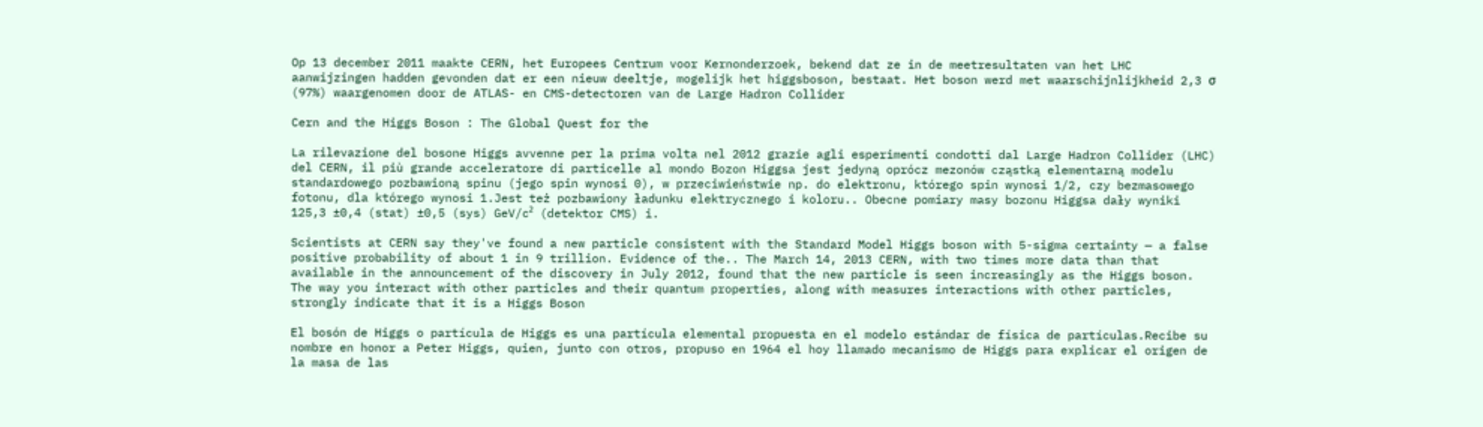Op 13 december 2011 maakte CERN, het Europees Centrum voor Kernonderzoek, bekend dat ze in de meetresultaten van het LHC aanwijzingen hadden gevonden dat er een nieuw deeltje, mogelijk het higgsboson, bestaat. Het boson werd met waarschijnlijkheid 2,3 σ (97%) waargenomen door de ATLAS- en CMS-detectoren van de Large Hadron Collider

Cern and the Higgs Boson : The Global Quest for the

La rilevazione del bosone Higgs avvenne per la prima volta nel 2012 grazie agli esperimenti condotti dal Large Hadron Collider (LHC) del CERN, il più grande acceleratore di particelle al mondo Bozon Higgsa jest jedyną oprócz mezonów cząstką elementarną modelu standardowego pozbawioną spinu (jego spin wynosi 0), w przeciwieństwie np. do elektronu, którego spin wynosi 1/2, czy bezmasowego fotonu, dla którego wynosi 1.Jest też pozbawiony ładunku elektrycznego i koloru.. Obecne pomiary masy bozonu Higgsa dały wyniki 125,3 ±0,4 (stat) ±0,5 (sys) GeV/c² (detektor CMS) i.

Scientists at CERN say they've found a new particle consistent with the Standard Model Higgs boson with 5-sigma certainty — a false positive probability of about 1 in 9 trillion. Evidence of the.. The March 14, 2013 CERN, with two times more data than that available in the announcement of the discovery in July 2012, found that the new particle is seen increasingly as the Higgs boson. The way you interact with other particles and their quantum properties, along with measures interactions with other particles, strongly indicate that it is a Higgs Boson

El bosón de Higgs o partícula de Higgs es una partícula elemental propuesta en el modelo estándar de física de partículas.Recibe su nombre en honor a Peter Higgs, quien, junto con otros, propuso en 1964 el hoy llamado mecanismo de Higgs para explicar el origen de la masa de las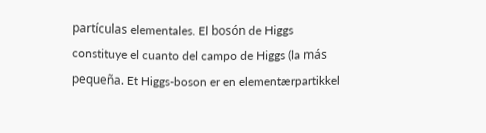partículas elementales. El bosón de Higgs constituye el cuanto del campo de Higgs (la más pequeña. Et Higgs-boson er en elementærpartikkel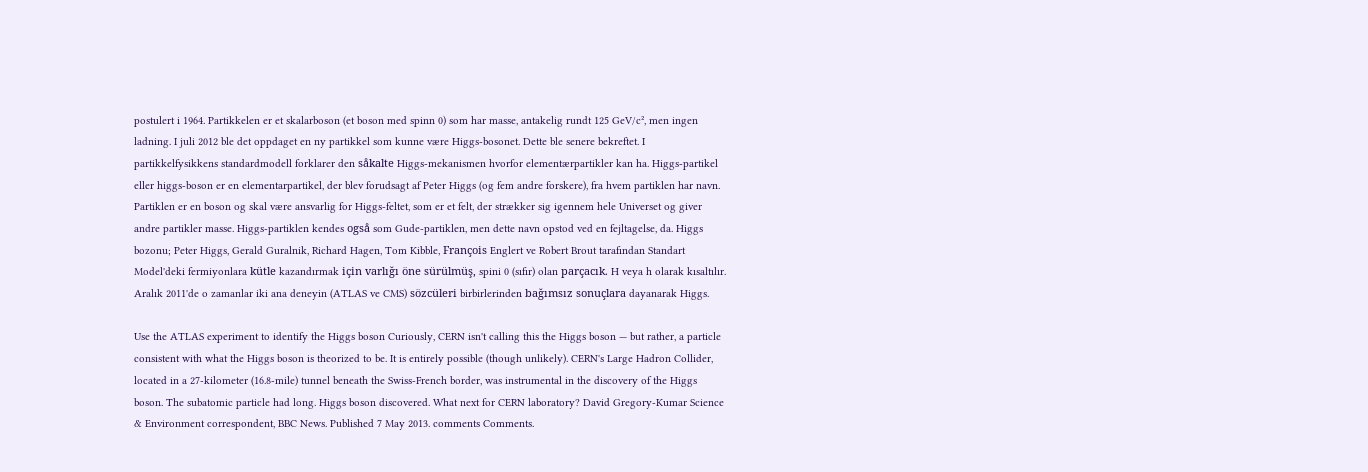postulert i 1964. Partikkelen er et skalarboson (et boson med spinn 0) som har masse, antakelig rundt 125 GeV/c², men ingen ladning. I juli 2012 ble det oppdaget en ny partikkel som kunne være Higgs-bosonet. Dette ble senere bekreftet. I partikkelfysikkens standardmodell forklarer den såkalte Higgs-mekanismen hvorfor elementærpartikler kan ha. Higgs-partikel eller higgs-boson er en elementarpartikel, der blev forudsagt af Peter Higgs (og fem andre forskere), fra hvem partiklen har navn. Partiklen er en boson og skal være ansvarlig for Higgs-feltet, som er et felt, der strækker sig igennem hele Universet og giver andre partikler masse. Higgs-partiklen kendes også som Gude-partiklen, men dette navn opstod ved en fejltagelse, da. Higgs bozonu; Peter Higgs, Gerald Guralnik, Richard Hagen, Tom Kibble, François Englert ve Robert Brout tarafından Standart Model'deki fermiyonlara kütle kazandırmak için varlığı öne sürülmüş, spini 0 (sıfır) olan parçacık. H veya h olarak kısaltılır. Aralık 2011'de o zamanlar iki ana deneyin (ATLAS ve CMS) sözcüleri birbirlerinden bağımsız sonuçlara dayanarak Higgs.

Use the ATLAS experiment to identify the Higgs boson Curiously, CERN isn't calling this the Higgs boson — but rather, a particle consistent with what the Higgs boson is theorized to be. It is entirely possible (though unlikely). CERN's Large Hadron Collider, located in a 27-kilometer (16.8-mile) tunnel beneath the Swiss-French border, was instrumental in the discovery of the Higgs boson. The subatomic particle had long. Higgs boson discovered. What next for CERN laboratory? David Gregory-Kumar Science & Environment correspondent, BBC News. Published 7 May 2013. comments Comments.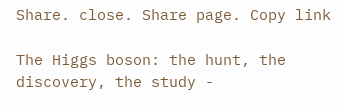Share. close. Share page. Copy link

The Higgs boson: the hunt, the discovery, the study -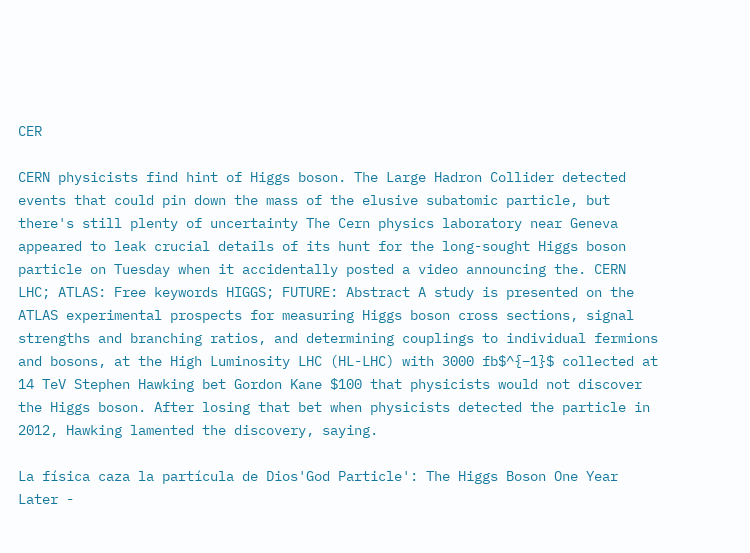CER

CERN physicists find hint of Higgs boson. The Large Hadron Collider detected events that could pin down the mass of the elusive subatomic particle, but there's still plenty of uncertainty The Cern physics laboratory near Geneva appeared to leak crucial details of its hunt for the long-sought Higgs boson particle on Tuesday when it accidentally posted a video announcing the. CERN LHC; ATLAS: Free keywords HIGGS; FUTURE: Abstract A study is presented on the ATLAS experimental prospects for measuring Higgs boson cross sections, signal strengths and branching ratios, and determining couplings to individual fermions and bosons, at the High Luminosity LHC (HL-LHC) with 3000 fb$^{−1}$ collected at 14 TeV Stephen Hawking bet Gordon Kane $100 that physicists would not discover the Higgs boson. After losing that bet when physicists detected the particle in 2012, Hawking lamented the discovery, saying.

La física caza la partícula de Dios'God Particle': The Higgs Boson One Year Later -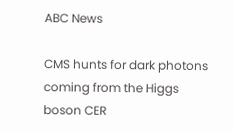ABC News

CMS hunts for dark photons coming from the Higgs boson CER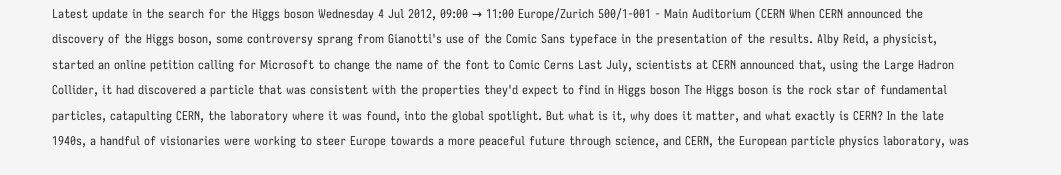Latest update in the search for the Higgs boson Wednesday 4 Jul 2012, 09:00 → 11:00 Europe/Zurich 500/1-001 - Main Auditorium (CERN When CERN announced the discovery of the Higgs boson, some controversy sprang from Gianotti's use of the Comic Sans typeface in the presentation of the results. Alby Reid, a physicist, started an online petition calling for Microsoft to change the name of the font to Comic Cerns Last July, scientists at CERN announced that, using the Large Hadron Collider, it had discovered a particle that was consistent with the properties they'd expect to find in Higgs boson The Higgs boson is the rock star of fundamental particles, catapulting CERN, the laboratory where it was found, into the global spotlight. But what is it, why does it matter, and what exactly is CERN? In the late 1940s, a handful of visionaries were working to steer Europe towards a more peaceful future through science, and CERN, the European particle physics laboratory, was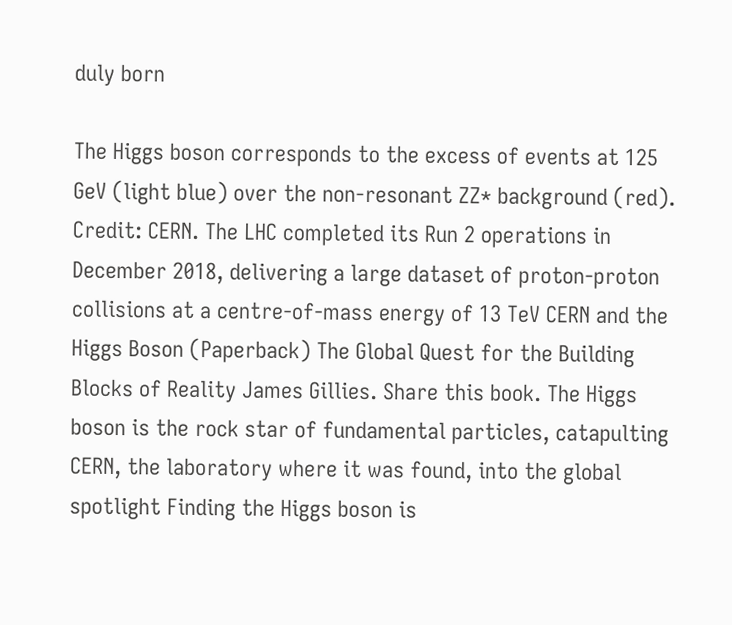duly born

The Higgs boson corresponds to the excess of events at 125 GeV (light blue) over the non-resonant ZZ* background (red). Credit: CERN. The LHC completed its Run 2 operations in December 2018, delivering a large dataset of proton-proton collisions at a centre-of-mass energy of 13 TeV CERN and the Higgs Boson (Paperback) The Global Quest for the Building Blocks of Reality James Gillies. Share this book. The Higgs boson is the rock star of fundamental particles, catapulting CERN, the laboratory where it was found, into the global spotlight Finding the Higgs boson is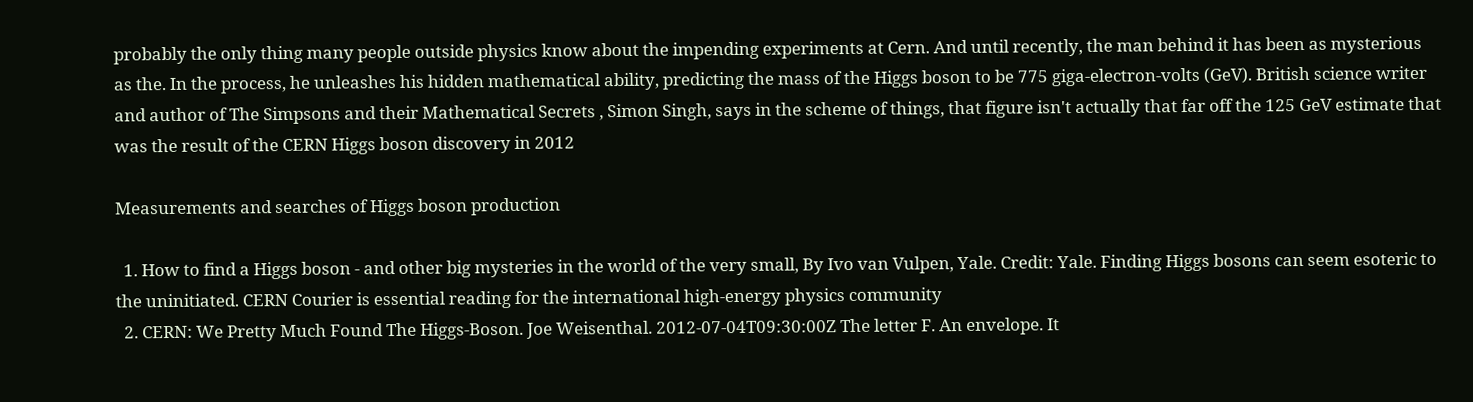probably the only thing many people outside physics know about the impending experiments at Cern. And until recently, the man behind it has been as mysterious as the. In the process, he unleashes his hidden mathematical ability, predicting the mass of the Higgs boson to be 775 giga-electron-volts (GeV). British science writer and author of The Simpsons and their Mathematical Secrets , Simon Singh, says in the scheme of things, that figure isn't actually that far off the 125 GeV estimate that was the result of the CERN Higgs boson discovery in 2012

Measurements and searches of Higgs boson production

  1. How to find a Higgs boson - and other big mysteries in the world of the very small, By Ivo van Vulpen, Yale. Credit: Yale. Finding Higgs bosons can seem esoteric to the uninitiated. CERN Courier is essential reading for the international high-energy physics community
  2. CERN: We Pretty Much Found The Higgs-Boson. Joe Weisenthal. 2012-07-04T09:30:00Z The letter F. An envelope. It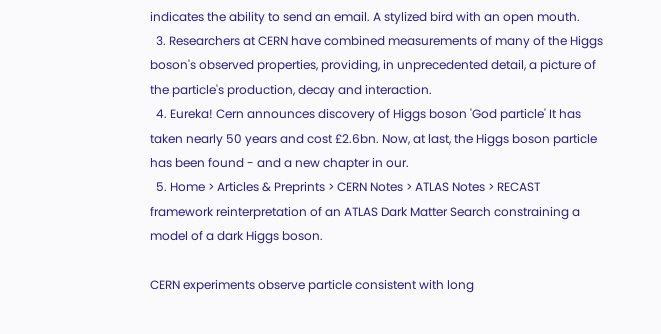indicates the ability to send an email. A stylized bird with an open mouth.
  3. Researchers at CERN have combined measurements of many of the Higgs boson's observed properties, providing, in unprecedented detail, a picture of the particle's production, decay and interaction.
  4. Eureka! Cern announces discovery of Higgs boson 'God particle' It has taken nearly 50 years and cost £2.6bn. Now, at last, the Higgs boson particle has been found - and a new chapter in our.
  5. Home > Articles & Preprints > CERN Notes > ATLAS Notes > RECAST framework reinterpretation of an ATLAS Dark Matter Search constraining a model of a dark Higgs boson.

CERN experiments observe particle consistent with long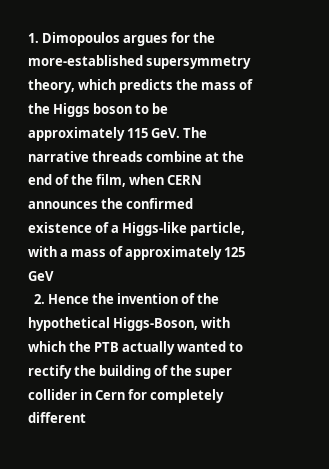1. Dimopoulos argues for the more-established supersymmetry theory, which predicts the mass of the Higgs boson to be approximately 115 GeV. The narrative threads combine at the end of the film, when CERN announces the confirmed existence of a Higgs-like particle, with a mass of approximately 125 GeV
  2. Hence the invention of the hypothetical Higgs-Boson, with which the PTB actually wanted to rectify the building of the super collider in Cern for completely different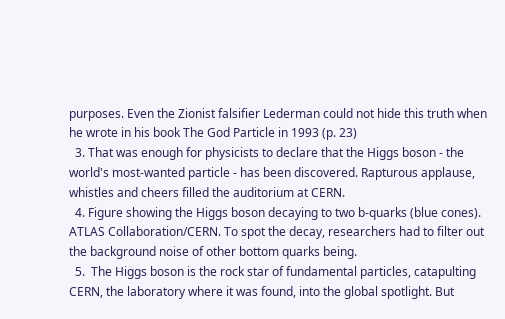purposes. Even the Zionist falsifier Lederman could not hide this truth when he wrote in his book The God Particle in 1993 (p. 23)
  3. That was enough for physicists to declare that the Higgs boson - the world's most-wanted particle - has been discovered. Rapturous applause, whistles and cheers filled the auditorium at CERN.
  4. Figure showing the Higgs boson decaying to two b-quarks (blue cones). ATLAS Collaboration/CERN. To spot the decay, researchers had to filter out the background noise of other bottom quarks being.
  5.  The Higgs boson is the rock star of fundamental particles, catapulting CERN, the laboratory where it was found, into the global spotlight. But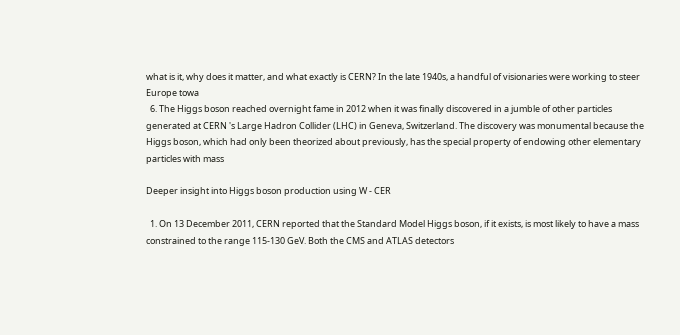what is it, why does it matter, and what exactly is CERN? In the late 1940s, a handful of visionaries were working to steer Europe towa
  6. The Higgs boson reached overnight fame in 2012 when it was finally discovered in a jumble of other particles generated at CERN 's Large Hadron Collider (LHC) in Geneva, Switzerland. The discovery was monumental because the Higgs boson, which had only been theorized about previously, has the special property of endowing other elementary particles with mass

Deeper insight into Higgs boson production using W - CER

  1. On 13 December 2011, CERN reported that the Standard Model Higgs boson, if it exists, is most likely to have a mass constrained to the range 115-130 GeV. Both the CMS and ATLAS detectors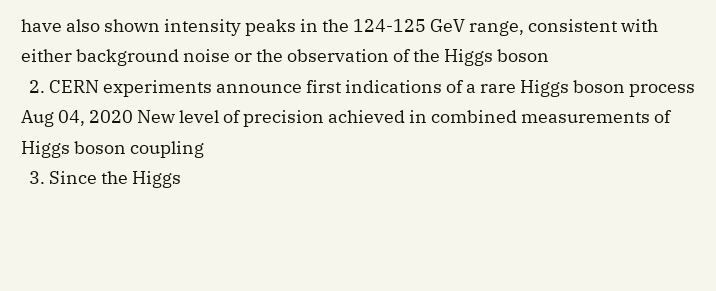have also shown intensity peaks in the 124-125 GeV range, consistent with either background noise or the observation of the Higgs boson
  2. CERN experiments announce first indications of a rare Higgs boson process Aug 04, 2020 New level of precision achieved in combined measurements of Higgs boson coupling
  3. Since the Higgs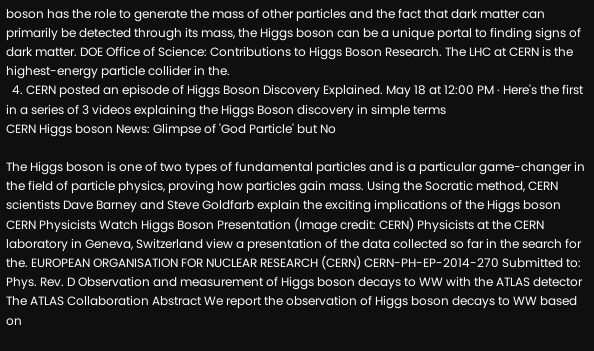boson has the role to generate the mass of other particles and the fact that dark matter can primarily be detected through its mass, the Higgs boson can be a unique portal to finding signs of dark matter. DOE Office of Science: Contributions to Higgs Boson Research. The LHC at CERN is the highest-energy particle collider in the.
  4. CERN posted an episode of Higgs Boson Discovery Explained. May 18 at 12:00 PM · Here's the first in a series of 3 videos explaining the Higgs Boson discovery in simple terms
CERN Higgs boson News: Glimpse of 'God Particle' but No

The Higgs boson is one of two types of fundamental particles and is a particular game-changer in the field of particle physics, proving how particles gain mass. Using the Socratic method, CERN scientists Dave Barney and Steve Goldfarb explain the exciting implications of the Higgs boson CERN Physicists Watch Higgs Boson Presentation (Image credit: CERN) Physicists at the CERN laboratory in Geneva, Switzerland view a presentation of the data collected so far in the search for the. EUROPEAN ORGANISATION FOR NUCLEAR RESEARCH (CERN) CERN-PH-EP-2014-270 Submitted to: Phys. Rev. D Observation and measurement of Higgs boson decays to WW with the ATLAS detector The ATLAS Collaboration Abstract We report the observation of Higgs boson decays to WW based on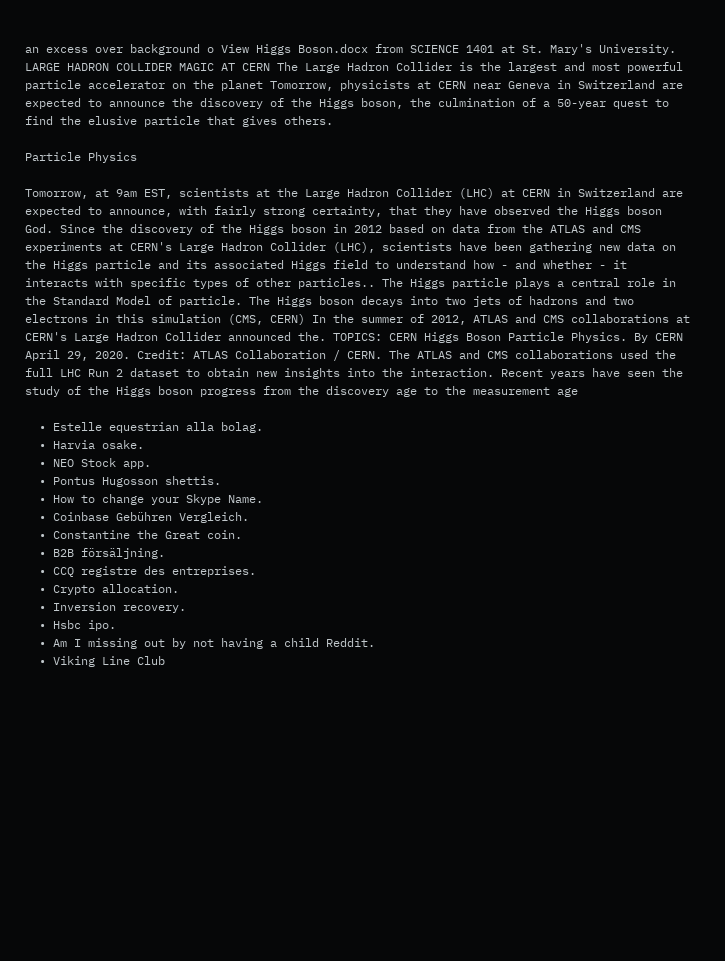an excess over background o View Higgs Boson.docx from SCIENCE 1401 at St. Mary's University. LARGE HADRON COLLIDER MAGIC AT CERN The Large Hadron Collider is the largest and most powerful particle accelerator on the planet Tomorrow, physicists at CERN near Geneva in Switzerland are expected to announce the discovery of the Higgs boson, the culmination of a 50-year quest to find the elusive particle that gives others.

Particle Physics

Tomorrow, at 9am EST, scientists at the Large Hadron Collider (LHC) at CERN in Switzerland are expected to announce, with fairly strong certainty, that they have observed the Higgs boson God. Since the discovery of the Higgs boson in 2012 based on data from the ATLAS and CMS experiments at CERN's Large Hadron Collider (LHC), scientists have been gathering new data on the Higgs particle and its associated Higgs field to understand how - and whether - it interacts with specific types of other particles.. The Higgs particle plays a central role in the Standard Model of particle. The Higgs boson decays into two jets of hadrons and two electrons in this simulation (CMS, CERN) In the summer of 2012, ATLAS and CMS collaborations at CERN's Large Hadron Collider announced the. TOPICS: CERN Higgs Boson Particle Physics. By CERN April 29, 2020. Credit: ATLAS Collaboration / CERN. The ATLAS and CMS collaborations used the full LHC Run 2 dataset to obtain new insights into the interaction. Recent years have seen the study of the Higgs boson progress from the discovery age to the measurement age

  • Estelle equestrian alla bolag.
  • Harvia osake.
  • NEO Stock app.
  • Pontus Hugosson shettis.
  • How to change your Skype Name.
  • Coinbase Gebühren Vergleich.
  • Constantine the Great coin.
  • B2B försäljning.
  • CCQ registre des entreprises.
  • Crypto allocation.
  • Inversion recovery.
  • Hsbc ipo.
  • Am I missing out by not having a child Reddit.
  • Viking Line Club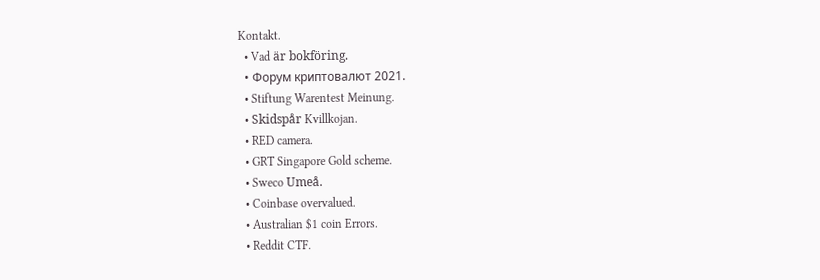Kontakt.
  • Vad är bokföring.
  • Форум криптовалют 2021.
  • Stiftung Warentest Meinung.
  • Skidspår Kvillkojan.
  • RED camera.
  • GRT Singapore Gold scheme.
  • Sweco Umeå.
  • Coinbase overvalued.
  • Australian $1 coin Errors.
  • Reddit CTF.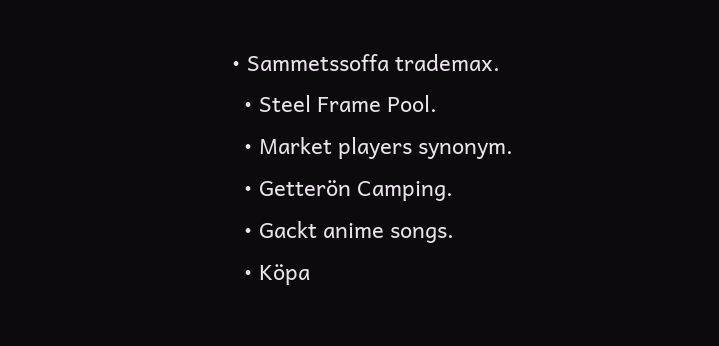• Sammetssoffa trademax.
  • Steel Frame Pool.
  • Market players synonym.
  • Getterön Camping.
  • Gackt anime songs.
  • Köpa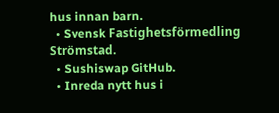hus innan barn.
  • Svensk Fastighetsförmedling Strömstad.
  • Sushiswap GitHub.
  • Inreda nytt hus i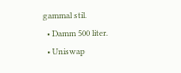gammal stil.
  • Damm 500 liter.
  • Uniswap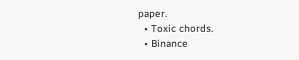paper.
  • Toxic chords.
  • Binance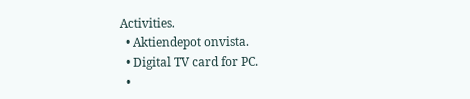Activities.
  • Aktiendepot onvista.
  • Digital TV card for PC.
  •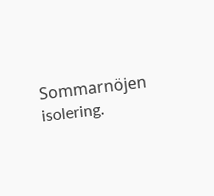Sommarnöjen isolering.